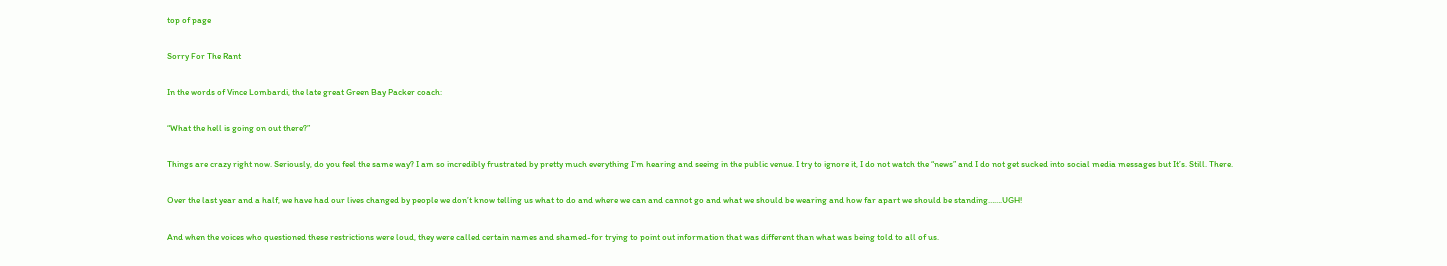top of page

Sorry For The Rant

In the words of Vince Lombardi, the late great Green Bay Packer coach:

“What the hell is going on out there?”

Things are crazy right now. Seriously, do you feel the same way? I am so incredibly frustrated by pretty much everything I’m hearing and seeing in the public venue. I try to ignore it, I do not watch the “news” and I do not get sucked into social media messages but It’s. Still. There.

Over the last year and a half, we have had our lives changed by people we don’t know telling us what to do and where we can and cannot go and what we should be wearing and how far apart we should be standing…….UGH!

And when the voices who questioned these restrictions were loud, they were called certain names and shamed-for trying to point out information that was different than what was being told to all of us.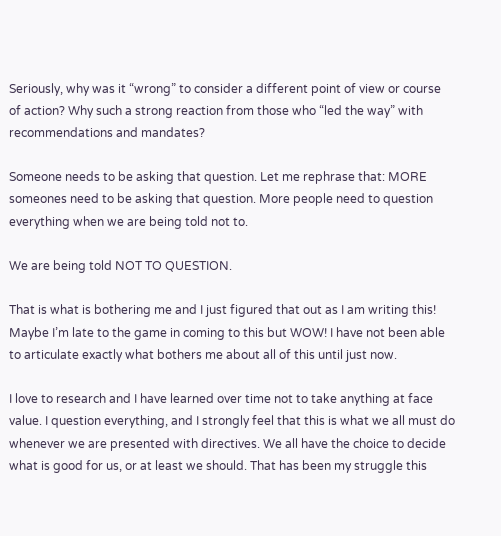Seriously, why was it “wrong” to consider a different point of view or course of action? Why such a strong reaction from those who “led the way” with recommendations and mandates?

Someone needs to be asking that question. Let me rephrase that: MORE someones need to be asking that question. More people need to question everything when we are being told not to.

We are being told NOT TO QUESTION.

That is what is bothering me and I just figured that out as I am writing this! Maybe I’m late to the game in coming to this but WOW! I have not been able to articulate exactly what bothers me about all of this until just now.

I love to research and I have learned over time not to take anything at face value. I question everything, and I strongly feel that this is what we all must do whenever we are presented with directives. We all have the choice to decide what is good for us, or at least we should. That has been my struggle this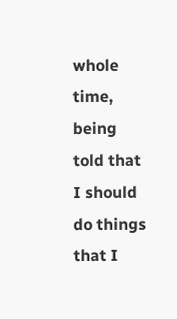whole time, being told that I should do things that I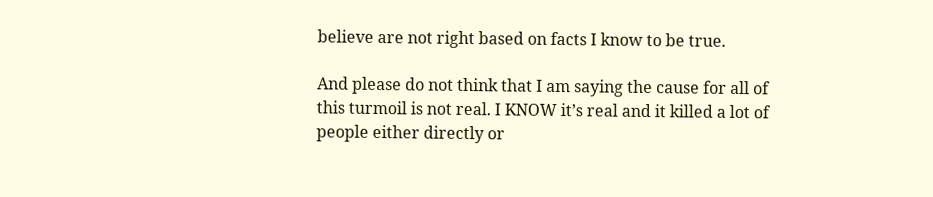believe are not right based on facts I know to be true.

And please do not think that I am saying the cause for all of this turmoil is not real. I KNOW it’s real and it killed a lot of people either directly or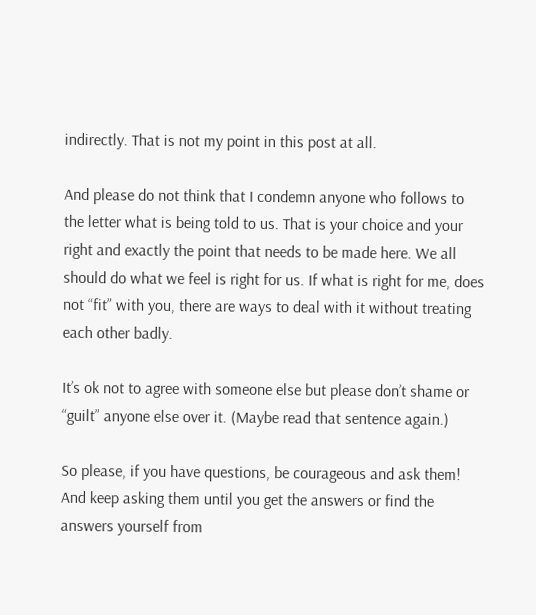indirectly. That is not my point in this post at all.

And please do not think that I condemn anyone who follows to the letter what is being told to us. That is your choice and your right and exactly the point that needs to be made here. We all should do what we feel is right for us. If what is right for me, does not “fit” with you, there are ways to deal with it without treating each other badly.

It’s ok not to agree with someone else but please don’t shame or “guilt” anyone else over it. (Maybe read that sentence again.)

So please, if you have questions, be courageous and ask them! And keep asking them until you get the answers or find the answers yourself from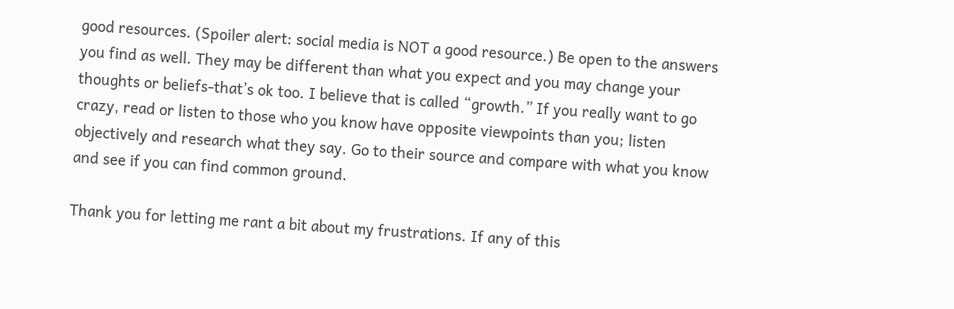good resources. (Spoiler alert: social media is NOT a good resource.) Be open to the answers you find as well. They may be different than what you expect and you may change your thoughts or beliefs-that’s ok too. I believe that is called “growth.” If you really want to go crazy, read or listen to those who you know have opposite viewpoints than you; listen objectively and research what they say. Go to their source and compare with what you know and see if you can find common ground.

Thank you for letting me rant a bit about my frustrations. If any of this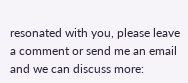resonated with you, please leave a comment or send me an email and we can discuss more: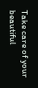Take care of your beautiful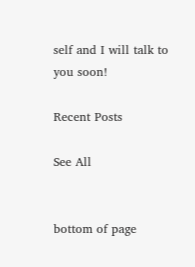self and I will talk to you soon!

Recent Posts

See All


bottom of page